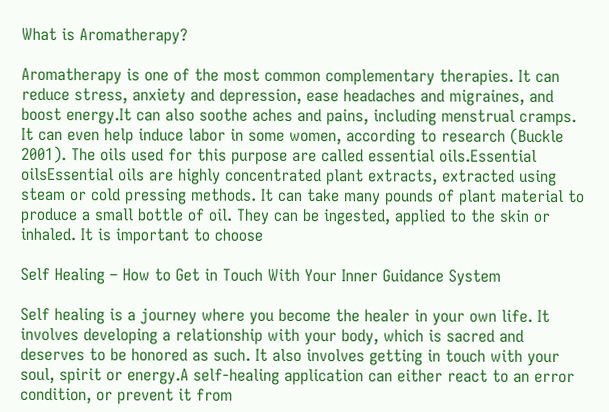What is Aromatherapy?

Aromatherapy is one of the most common complementary therapies. It can reduce stress, anxiety and depression, ease headaches and migraines, and boost energy.It can also soothe aches and pains, including menstrual cramps. It can even help induce labor in some women, according to research (Buckle 2001). The oils used for this purpose are called essential oils.Essential oilsEssential oils are highly concentrated plant extracts, extracted using steam or cold pressing methods. It can take many pounds of plant material to produce a small bottle of oil. They can be ingested, applied to the skin or inhaled. It is important to choose

Self Healing – How to Get in Touch With Your Inner Guidance System

Self healing is a journey where you become the healer in your own life. It involves developing a relationship with your body, which is sacred and deserves to be honored as such. It also involves getting in touch with your soul, spirit or energy.A self-healing application can either react to an error condition, or prevent it from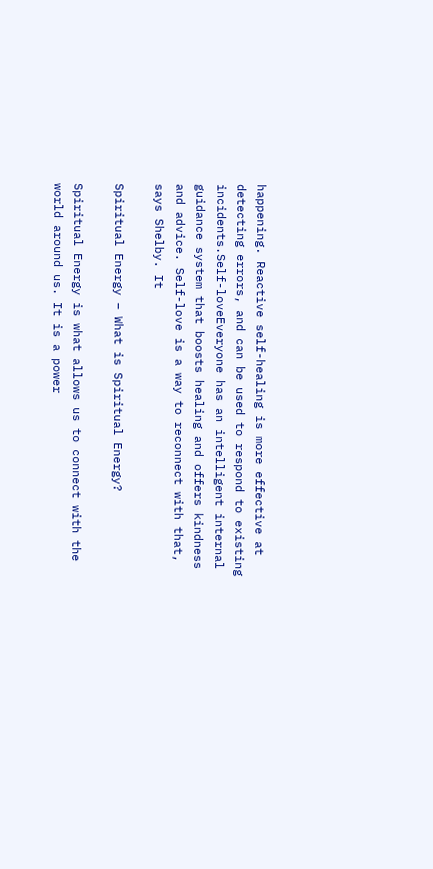happening. Reactive self-healing is more effective at detecting errors, and can be used to respond to existing incidents.Self-loveEveryone has an intelligent internal guidance system that boosts healing and offers kindness and advice. Self-love is a way to reconnect with that, says Shelby. It

Spiritual Energy – What is Spiritual Energy?

Spiritual Energy is what allows us to connect with the world around us. It is a power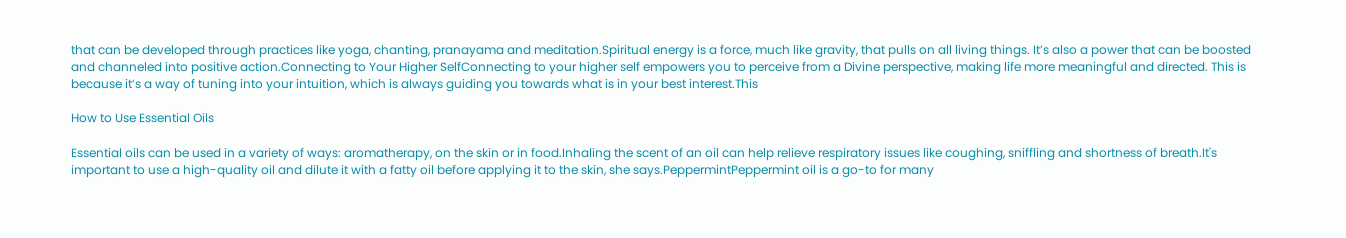that can be developed through practices like yoga, chanting, pranayama and meditation.Spiritual energy is a force, much like gravity, that pulls on all living things. It’s also a power that can be boosted and channeled into positive action.Connecting to Your Higher SelfConnecting to your higher self empowers you to perceive from a Divine perspective, making life more meaningful and directed. This is because it’s a way of tuning into your intuition, which is always guiding you towards what is in your best interest.This

How to Use Essential Oils

Essential oils can be used in a variety of ways: aromatherapy, on the skin or in food.Inhaling the scent of an oil can help relieve respiratory issues like coughing, sniffling and shortness of breath.It's important to use a high-quality oil and dilute it with a fatty oil before applying it to the skin, she says.PeppermintPeppermint oil is a go-to for many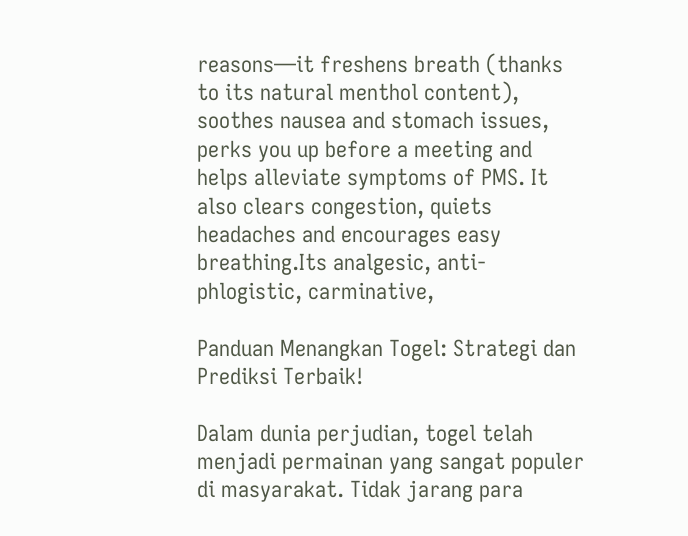reasons—it freshens breath (thanks to its natural menthol content), soothes nausea and stomach issues, perks you up before a meeting and helps alleviate symptoms of PMS. It also clears congestion, quiets headaches and encourages easy breathing.Its analgesic, anti-phlogistic, carminative,

Panduan Menangkan Togel: Strategi dan Prediksi Terbaik!

Dalam dunia perjudian, togel telah menjadi permainan yang sangat populer di masyarakat. Tidak jarang para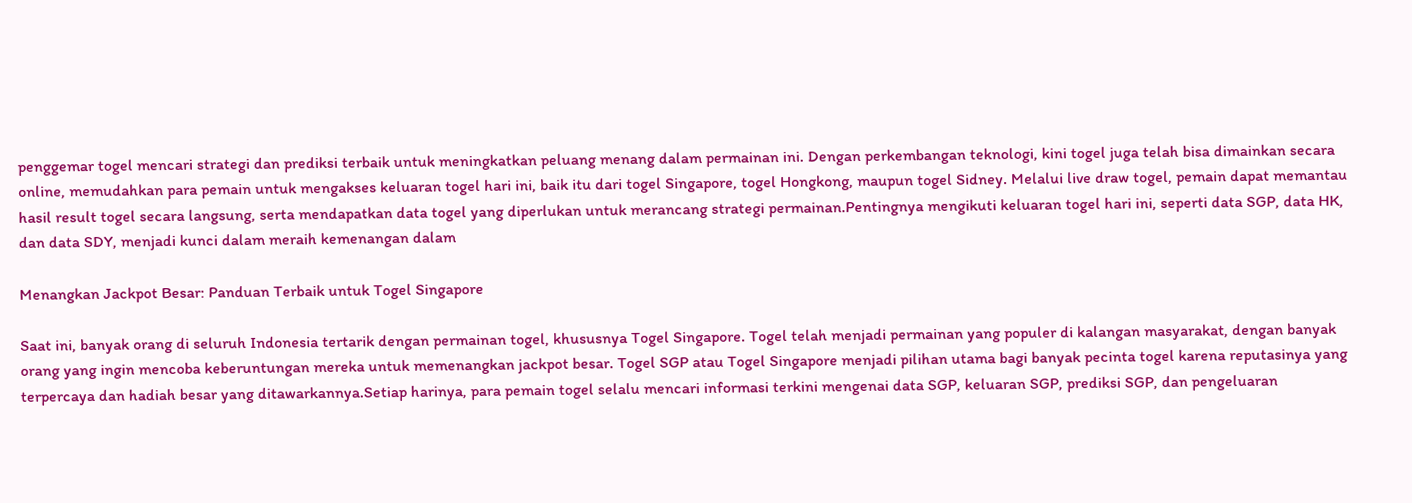penggemar togel mencari strategi dan prediksi terbaik untuk meningkatkan peluang menang dalam permainan ini. Dengan perkembangan teknologi, kini togel juga telah bisa dimainkan secara online, memudahkan para pemain untuk mengakses keluaran togel hari ini, baik itu dari togel Singapore, togel Hongkong, maupun togel Sidney. Melalui live draw togel, pemain dapat memantau hasil result togel secara langsung, serta mendapatkan data togel yang diperlukan untuk merancang strategi permainan.Pentingnya mengikuti keluaran togel hari ini, seperti data SGP, data HK, dan data SDY, menjadi kunci dalam meraih kemenangan dalam

Menangkan Jackpot Besar: Panduan Terbaik untuk Togel Singapore

Saat ini, banyak orang di seluruh Indonesia tertarik dengan permainan togel, khususnya Togel Singapore. Togel telah menjadi permainan yang populer di kalangan masyarakat, dengan banyak orang yang ingin mencoba keberuntungan mereka untuk memenangkan jackpot besar. Togel SGP atau Togel Singapore menjadi pilihan utama bagi banyak pecinta togel karena reputasinya yang terpercaya dan hadiah besar yang ditawarkannya.Setiap harinya, para pemain togel selalu mencari informasi terkini mengenai data SGP, keluaran SGP, prediksi SGP, dan pengeluaran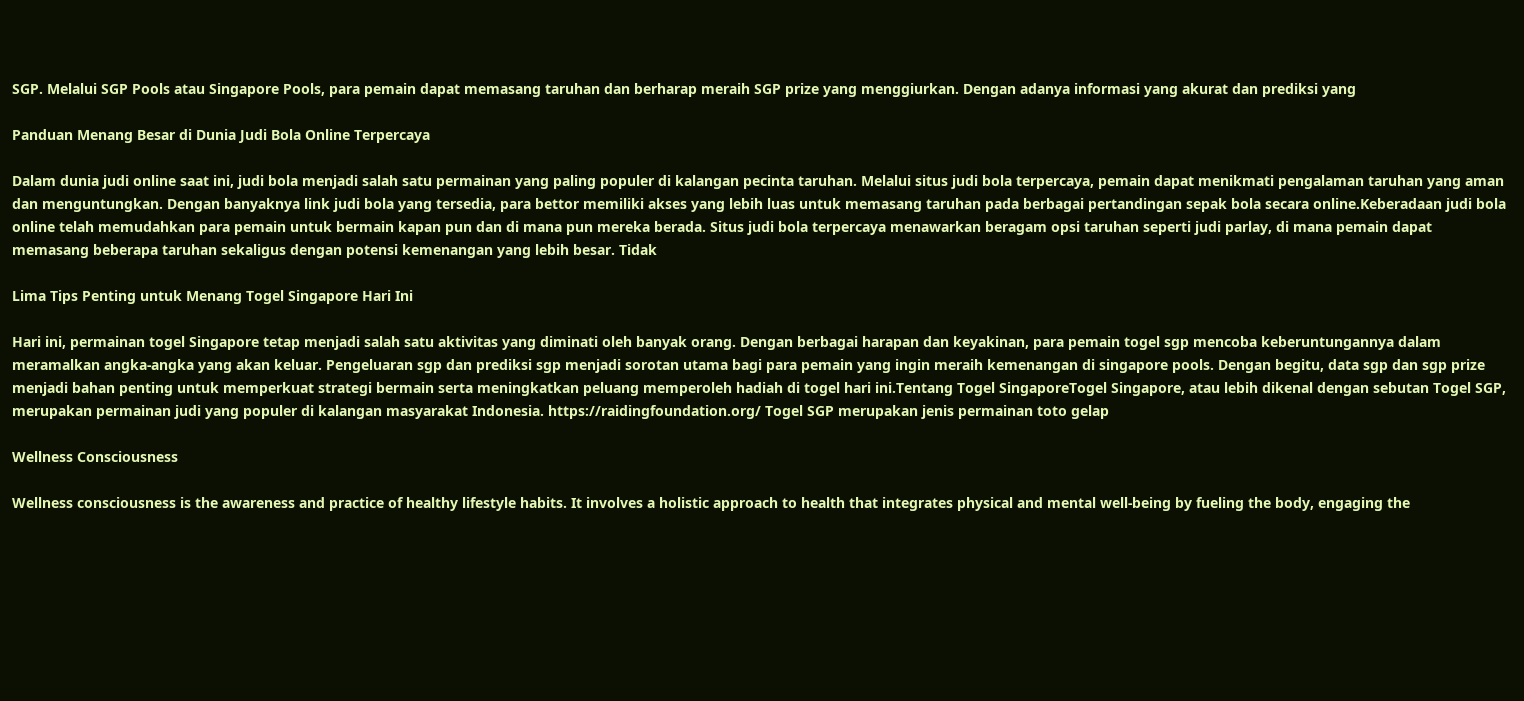SGP. Melalui SGP Pools atau Singapore Pools, para pemain dapat memasang taruhan dan berharap meraih SGP prize yang menggiurkan. Dengan adanya informasi yang akurat dan prediksi yang

Panduan Menang Besar di Dunia Judi Bola Online Terpercaya

Dalam dunia judi online saat ini, judi bola menjadi salah satu permainan yang paling populer di kalangan pecinta taruhan. Melalui situs judi bola terpercaya, pemain dapat menikmati pengalaman taruhan yang aman dan menguntungkan. Dengan banyaknya link judi bola yang tersedia, para bettor memiliki akses yang lebih luas untuk memasang taruhan pada berbagai pertandingan sepak bola secara online.Keberadaan judi bola online telah memudahkan para pemain untuk bermain kapan pun dan di mana pun mereka berada. Situs judi bola terpercaya menawarkan beragam opsi taruhan seperti judi parlay, di mana pemain dapat memasang beberapa taruhan sekaligus dengan potensi kemenangan yang lebih besar. Tidak

Lima Tips Penting untuk Menang Togel Singapore Hari Ini

Hari ini, permainan togel Singapore tetap menjadi salah satu aktivitas yang diminati oleh banyak orang. Dengan berbagai harapan dan keyakinan, para pemain togel sgp mencoba keberuntungannya dalam meramalkan angka-angka yang akan keluar. Pengeluaran sgp dan prediksi sgp menjadi sorotan utama bagi para pemain yang ingin meraih kemenangan di singapore pools. Dengan begitu, data sgp dan sgp prize menjadi bahan penting untuk memperkuat strategi bermain serta meningkatkan peluang memperoleh hadiah di togel hari ini.Tentang Togel SingaporeTogel Singapore, atau lebih dikenal dengan sebutan Togel SGP, merupakan permainan judi yang populer di kalangan masyarakat Indonesia. https://raidingfoundation.org/ Togel SGP merupakan jenis permainan toto gelap

Wellness Consciousness

Wellness consciousness is the awareness and practice of healthy lifestyle habits. It involves a holistic approach to health that integrates physical and mental well-being by fueling the body, engaging the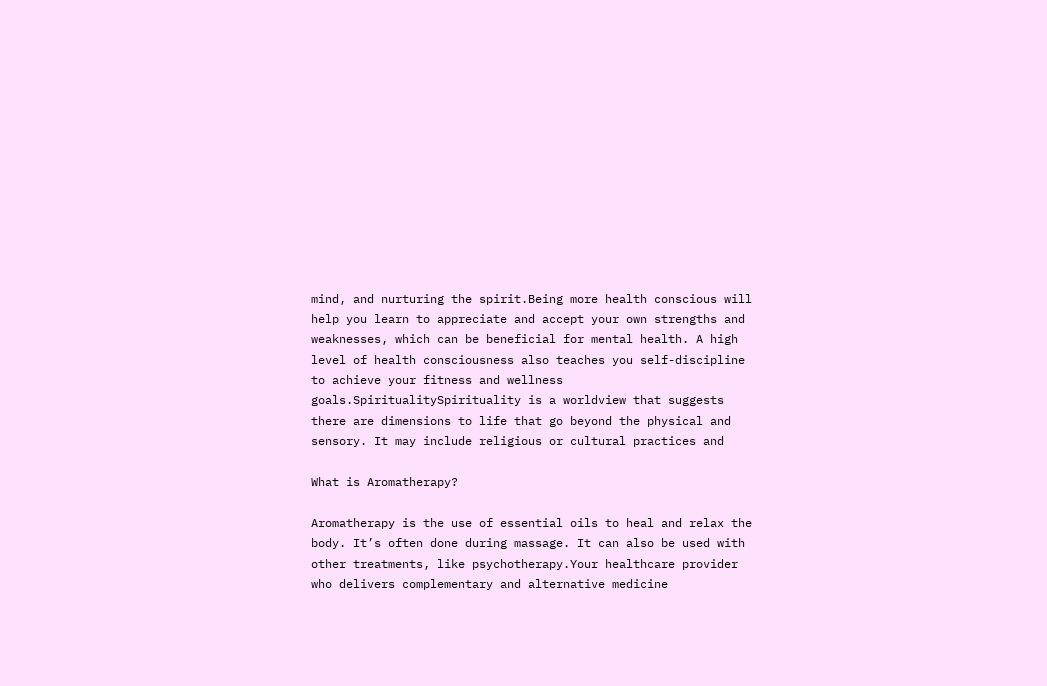mind, and nurturing the spirit.Being more health conscious will help you learn to appreciate and accept your own strengths and weaknesses, which can be beneficial for mental health. A high level of health consciousness also teaches you self-discipline to achieve your fitness and wellness goals.SpiritualitySpirituality is a worldview that suggests there are dimensions to life that go beyond the physical and sensory. It may include religious or cultural practices and

What is Aromatherapy?

Aromatherapy is the use of essential oils to heal and relax the body. It’s often done during massage. It can also be used with other treatments, like psychotherapy.Your healthcare provider who delivers complementary and alternative medicine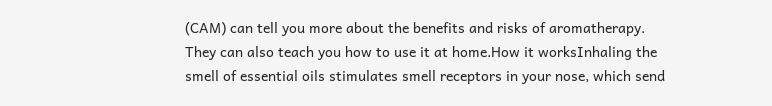(CAM) can tell you more about the benefits and risks of aromatherapy. They can also teach you how to use it at home.How it worksInhaling the smell of essential oils stimulates smell receptors in your nose, which send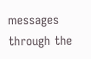messages through the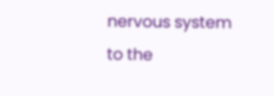nervous system to the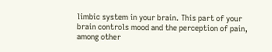limbic system in your brain. This part of your brain controls mood and the perception of pain, among other